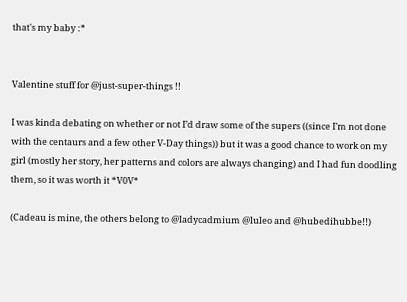that's my baby :*


Valentine stuff for @just-super-things !!

I was kinda debating on whether or not I’d draw some of the supers ((since I’m not done with the centaurs and a few other V-Day things)) but it was a good chance to work on my girl (mostly her story, her patterns and colors are always changing) and I had fun doodling them, so it was worth it *V0V*

(Cadeau is mine, the others belong to @ladycadmium @luleo and @hubedihubbe!!)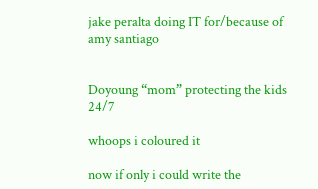jake peralta doing IT for/because of amy santiago


Doyoung “mom” protecting the kids 24/7

whoops i coloured it

now if only i could write the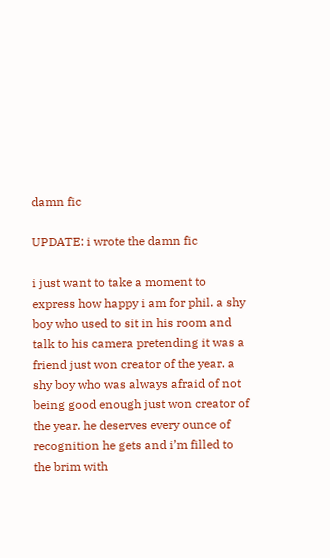damn fic

UPDATE: i wrote the damn fic

i just want to take a moment to express how happy i am for phil. a shy boy who used to sit in his room and talk to his camera pretending it was a friend just won creator of the year. a shy boy who was always afraid of not being good enough just won creator of the year. he deserves every ounce of recognition he gets and i’m filled to the brim with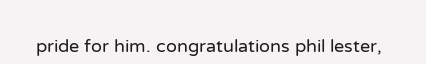pride for him. congratulations phil lester,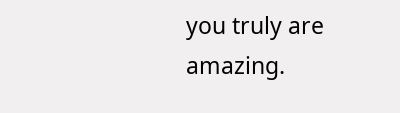you truly are amazing.